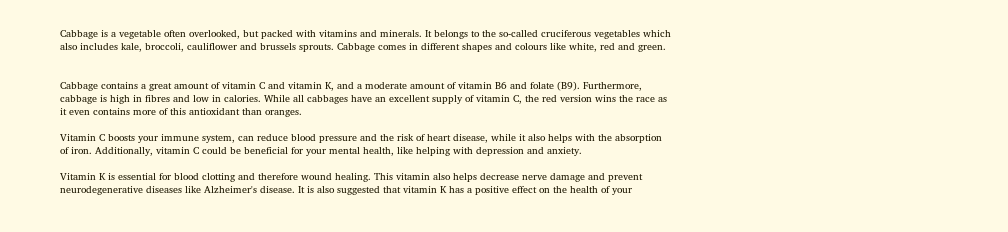Cabbage is a vegetable often overlooked, but packed with vitamins and minerals. It belongs to the so-called cruciferous vegetables which also includes kale, broccoli, cauliflower and brussels sprouts. Cabbage comes in different shapes and colours like white, red and green.


Cabbage contains a great amount of vitamin C and vitamin K, and a moderate amount of vitamin B6 and folate (B9). Furthermore, cabbage is high in fibres and low in calories. While all cabbages have an excellent supply of vitamin C, the red version wins the race as it even contains more of this antioxidant than oranges.

Vitamin C boosts your immune system, can reduce blood pressure and the risk of heart disease, while it also helps with the absorption of iron. Additionally, vitamin C could be beneficial for your mental health, like helping with depression and anxiety.

Vitamin K is essential for blood clotting and therefore wound healing. This vitamin also helps decrease nerve damage and prevent neurodegenerative diseases like Alzheimer's disease. It is also suggested that vitamin K has a positive effect on the health of your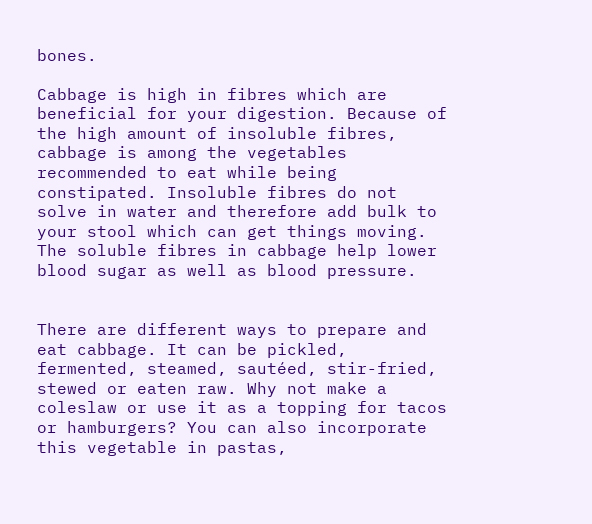bones.

Cabbage is high in fibres which are beneficial for your digestion. Because of the high amount of insoluble fibres, cabbage is among the vegetables recommended to eat while being constipated. Insoluble fibres do not solve in water and therefore add bulk to your stool which can get things moving. The soluble fibres in cabbage help lower blood sugar as well as blood pressure.


There are different ways to prepare and eat cabbage. It can be pickled, fermented, steamed, sautéed, stir-fried, stewed or eaten raw. Why not make a coleslaw or use it as a topping for tacos or hamburgers? You can also incorporate this vegetable in pastas,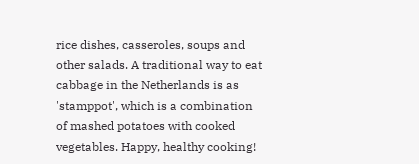rice dishes, casseroles, soups and other salads. A traditional way to eat cabbage in the Netherlands is as 'stamppot', which is a combination of mashed potatoes with cooked vegetables. Happy, healthy cooking!